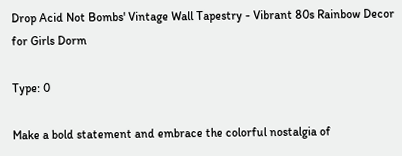Drop Acid Not Bombs' Vintage Wall Tapestry - Vibrant 80s Rainbow Decor for Girls Dorm

Type: 0

Make a bold statement and embrace the colorful nostalgia of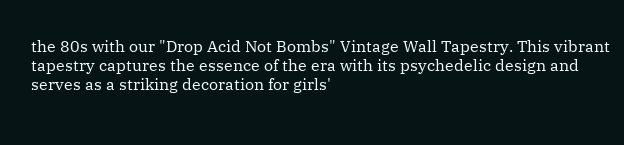the 80s with our "Drop Acid Not Bombs" Vintage Wall Tapestry. This vibrant tapestry captures the essence of the era with its psychedelic design and serves as a striking decoration for girls'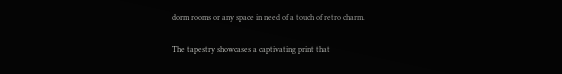dorm rooms or any space in need of a touch of retro charm.

The tapestry showcases a captivating print that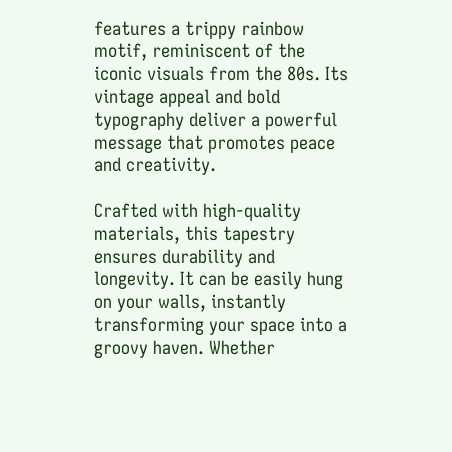features a trippy rainbow motif, reminiscent of the iconic visuals from the 80s. Its vintage appeal and bold typography deliver a powerful message that promotes peace and creativity.

Crafted with high-quality materials, this tapestry ensures durability and longevity. It can be easily hung on your walls, instantly transforming your space into a groovy haven. Whether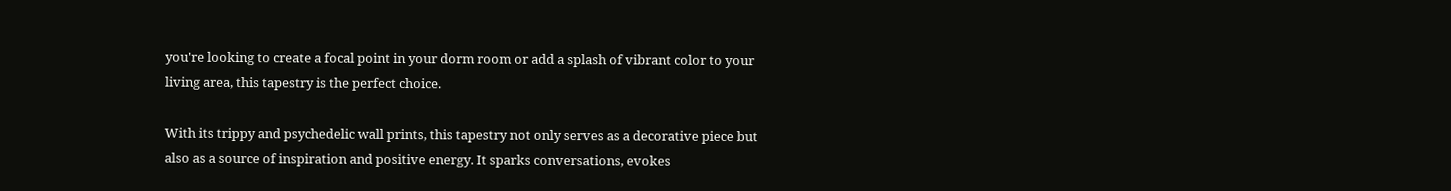you're looking to create a focal point in your dorm room or add a splash of vibrant color to your living area, this tapestry is the perfect choice.

With its trippy and psychedelic wall prints, this tapestry not only serves as a decorative piece but also as a source of inspiration and positive energy. It sparks conversations, evokes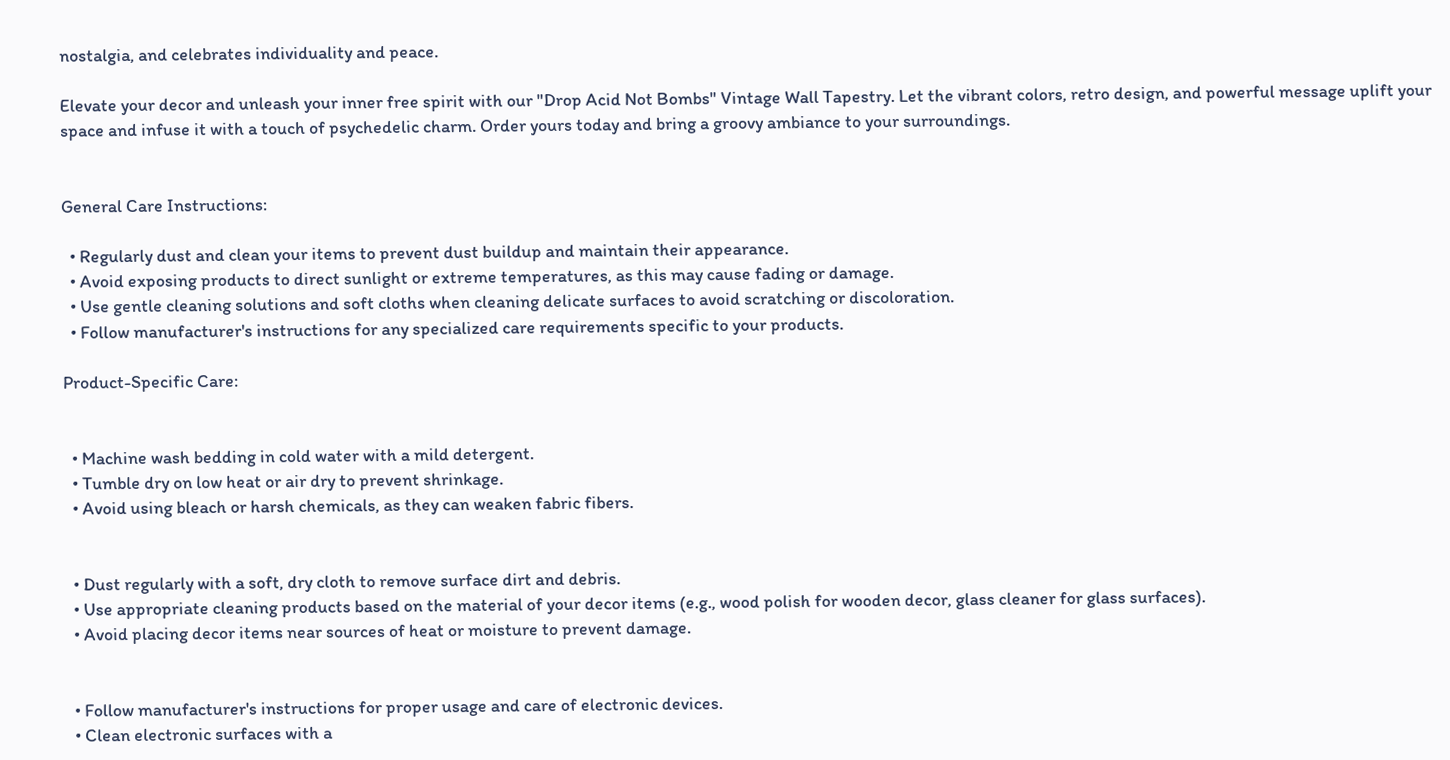nostalgia, and celebrates individuality and peace.

Elevate your decor and unleash your inner free spirit with our "Drop Acid Not Bombs" Vintage Wall Tapestry. Let the vibrant colors, retro design, and powerful message uplift your space and infuse it with a touch of psychedelic charm. Order yours today and bring a groovy ambiance to your surroundings.


General Care Instructions:

  • Regularly dust and clean your items to prevent dust buildup and maintain their appearance.
  • Avoid exposing products to direct sunlight or extreme temperatures, as this may cause fading or damage.
  • Use gentle cleaning solutions and soft cloths when cleaning delicate surfaces to avoid scratching or discoloration.
  • Follow manufacturer's instructions for any specialized care requirements specific to your products.

Product-Specific Care:


  • Machine wash bedding in cold water with a mild detergent.
  • Tumble dry on low heat or air dry to prevent shrinkage.
  • Avoid using bleach or harsh chemicals, as they can weaken fabric fibers.


  • Dust regularly with a soft, dry cloth to remove surface dirt and debris.
  • Use appropriate cleaning products based on the material of your decor items (e.g., wood polish for wooden decor, glass cleaner for glass surfaces).
  • Avoid placing decor items near sources of heat or moisture to prevent damage.


  • Follow manufacturer's instructions for proper usage and care of electronic devices.
  • Clean electronic surfaces with a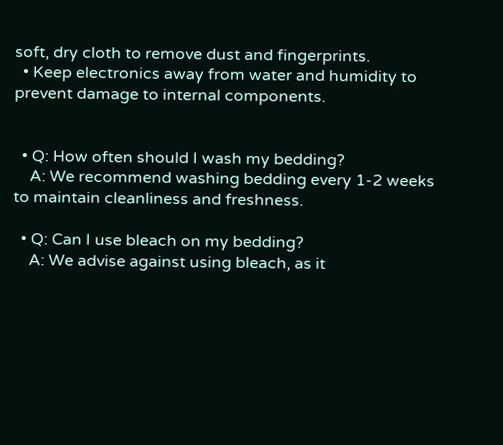soft, dry cloth to remove dust and fingerprints.
  • Keep electronics away from water and humidity to prevent damage to internal components.


  • Q: How often should I wash my bedding?
    A: We recommend washing bedding every 1-2 weeks to maintain cleanliness and freshness.

  • Q: Can I use bleach on my bedding?
    A: We advise against using bleach, as it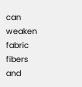can weaken fabric fibers and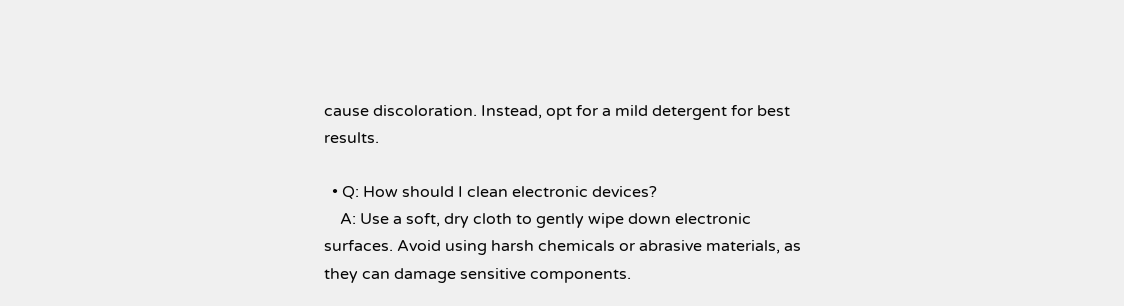cause discoloration. Instead, opt for a mild detergent for best results.

  • Q: How should I clean electronic devices?
    A: Use a soft, dry cloth to gently wipe down electronic surfaces. Avoid using harsh chemicals or abrasive materials, as they can damage sensitive components.